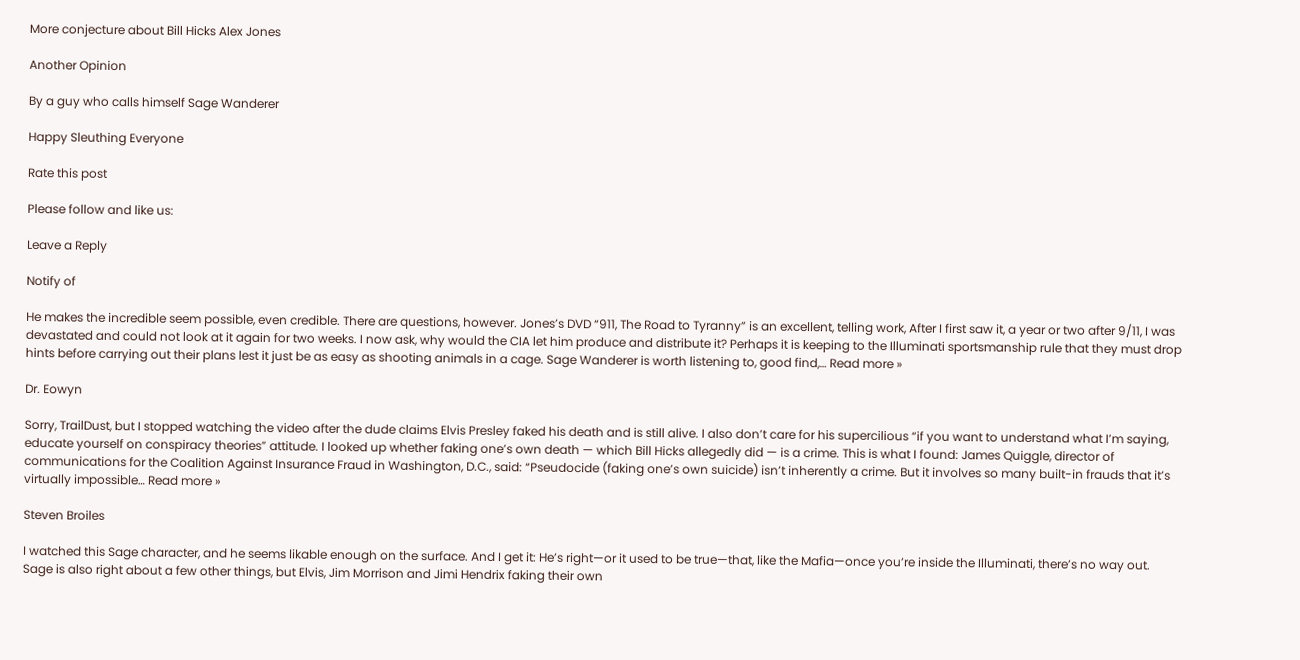More conjecture about Bill Hicks Alex Jones

Another Opinion

By a guy who calls himself Sage Wanderer

Happy Sleuthing Everyone

Rate this post

Please follow and like us:

Leave a Reply

Notify of

He makes the incredible seem possible, even credible. There are questions, however. Jones’s DVD “911, The Road to Tyranny” is an excellent, telling work, After I first saw it, a year or two after 9/11, I was devastated and could not look at it again for two weeks. I now ask, why would the CIA let him produce and distribute it? Perhaps it is keeping to the Illuminati sportsmanship rule that they must drop hints before carrying out their plans lest it just be as easy as shooting animals in a cage. Sage Wanderer is worth listening to, good find,… Read more »

Dr. Eowyn

Sorry, TrailDust, but I stopped watching the video after the dude claims Elvis Presley faked his death and is still alive. I also don’t care for his supercilious “if you want to understand what I’m saying, educate yourself on conspiracy theories” attitude. I looked up whether faking one’s own death — which Bill Hicks allegedly did — is a crime. This is what I found: James Quiggle, director of communications for the Coalition Against Insurance Fraud in Washington, D.C., said: “Pseudocide (faking one’s own suicide) isn’t inherently a crime. But it involves so many built-in frauds that it’s virtually impossible… Read more »

Steven Broiles

I watched this Sage character, and he seems likable enough on the surface. And I get it: He’s right—or it used to be true—that, like the Mafia—once you’re inside the Illuminati, there’s no way out.
Sage is also right about a few other things, but Elvis, Jim Morrison and Jimi Hendrix faking their own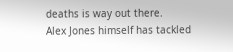deaths is way out there.
Alex Jones himself has tackled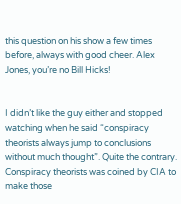this question on his show a few times before, always with good cheer. Alex Jones, you’re no Bill Hicks!


I didn’t like the guy either and stopped watching when he said “conspiracy theorists always jump to conclusions without much thought”. Quite the contrary. Conspiracy theorists was coined by CIA to make those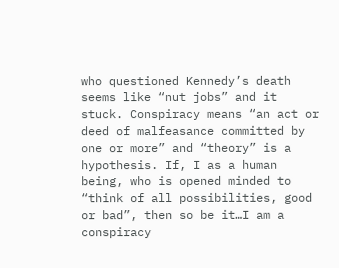who questioned Kennedy’s death seems like “nut jobs” and it stuck. Conspiracy means “an act or deed of malfeasance committed by one or more” and “theory” is a hypothesis. If, I as a human being, who is opened minded to “think of all possibilities, good or bad”, then so be it…I am a conspiracy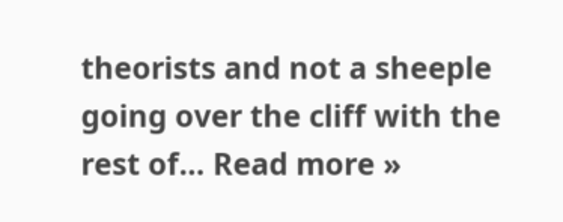theorists and not a sheeple going over the cliff with the rest of… Read more »